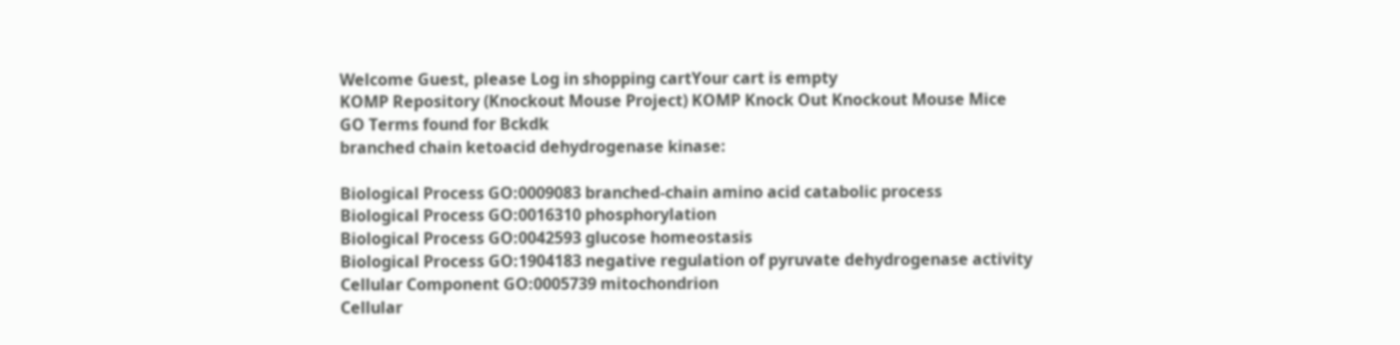Welcome Guest, please Log in shopping cartYour cart is empty
KOMP Repository (Knockout Mouse Project) KOMP Knock Out Knockout Mouse Mice
GO Terms found for Bckdk
branched chain ketoacid dehydrogenase kinase:

Biological Process GO:0009083 branched-chain amino acid catabolic process
Biological Process GO:0016310 phosphorylation
Biological Process GO:0042593 glucose homeostasis
Biological Process GO:1904183 negative regulation of pyruvate dehydrogenase activity
Cellular Component GO:0005739 mitochondrion
Cellular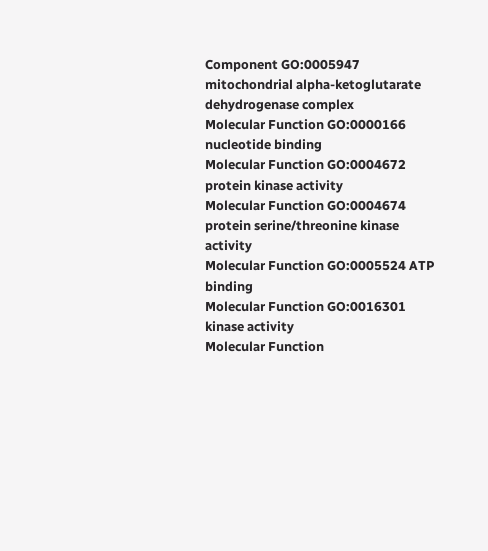Component GO:0005947 mitochondrial alpha-ketoglutarate dehydrogenase complex
Molecular Function GO:0000166 nucleotide binding
Molecular Function GO:0004672 protein kinase activity
Molecular Function GO:0004674 protein serine/threonine kinase activity
Molecular Function GO:0005524 ATP binding
Molecular Function GO:0016301 kinase activity
Molecular Function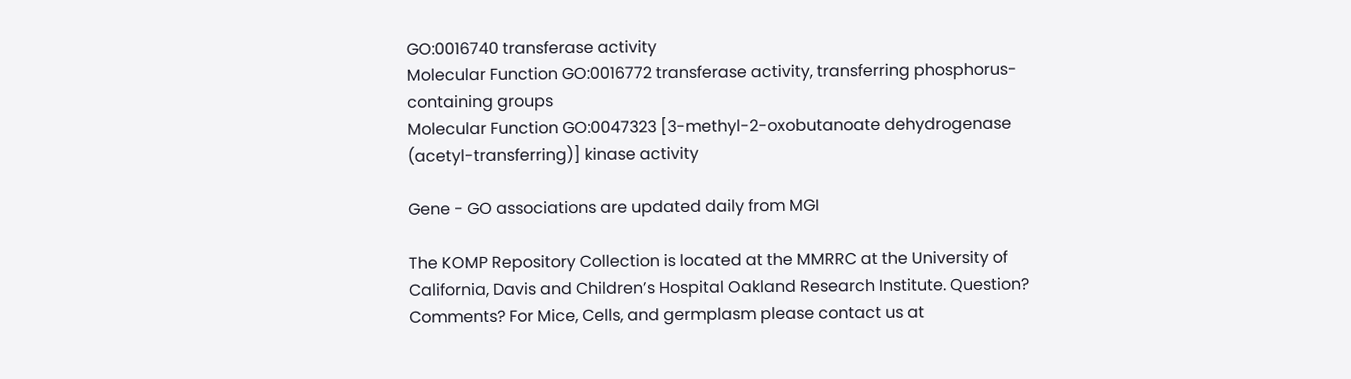GO:0016740 transferase activity
Molecular Function GO:0016772 transferase activity, transferring phosphorus-containing groups
Molecular Function GO:0047323 [3-methyl-2-oxobutanoate dehydrogenase (acetyl-transferring)] kinase activity

Gene - GO associations are updated daily from MGI

The KOMP Repository Collection is located at the MMRRC at the University of California, Davis and Children’s Hospital Oakland Research Institute. Question? Comments? For Mice, Cells, and germplasm please contact us at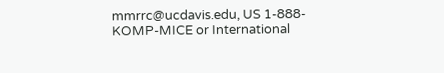mmrrc@ucdavis.edu, US 1-888-KOMP-MICE or International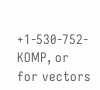+1-530-752-KOMP, or for vectors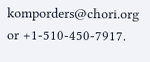komporders@chori.org or +1-510-450-7917.